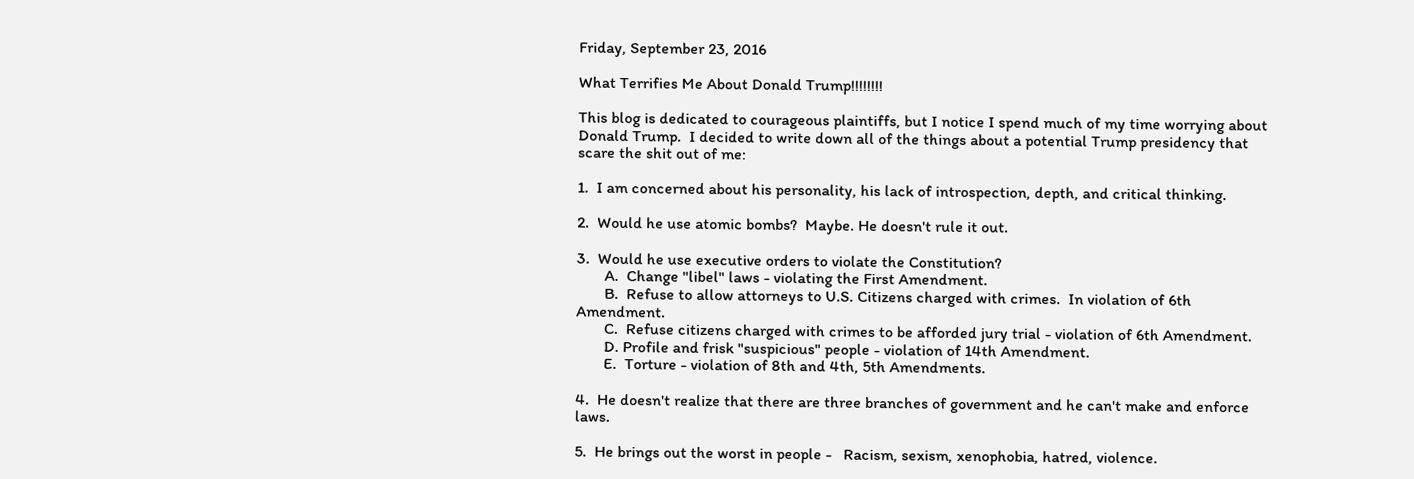Friday, September 23, 2016

What Terrifies Me About Donald Trump!!!!!!!!

This blog is dedicated to courageous plaintiffs, but I notice I spend much of my time worrying about Donald Trump.  I decided to write down all of the things about a potential Trump presidency that scare the shit out of me:

1.  I am concerned about his personality, his lack of introspection, depth, and critical thinking.

2.  Would he use atomic bombs?  Maybe. He doesn't rule it out.

3.  Would he use executive orders to violate the Constitution?
       A.  Change "libel" laws - violating the First Amendment.
       B.  Refuse to allow attorneys to U.S. Citizens charged with crimes.  In violation of 6th Amendment.
       C.  Refuse citizens charged with crimes to be afforded jury trial - violation of 6th Amendment.
       D. Profile and frisk "suspicious" people - violation of 14th Amendment.
       E.  Torture - violation of 8th and 4th, 5th Amendments.

4.  He doesn't realize that there are three branches of government and he can't make and enforce laws.

5.  He brings out the worst in people -   Racism, sexism, xenophobia, hatred, violence.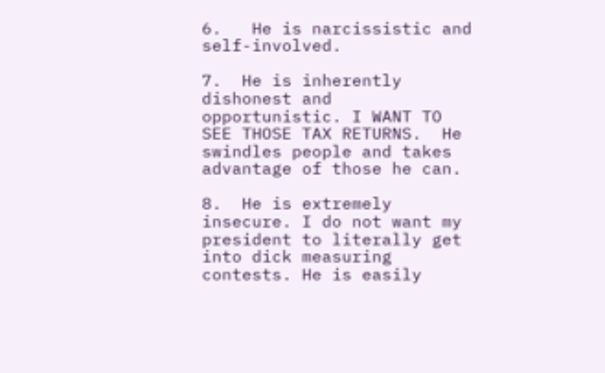6.   He is narcissistic and self-involved.

7.  He is inherently dishonest and opportunistic. I WANT TO SEE THOSE TAX RETURNS.  He swindles people and takes advantage of those he can.

8.  He is extremely insecure. I do not want my president to literally get into dick measuring contests. He is easily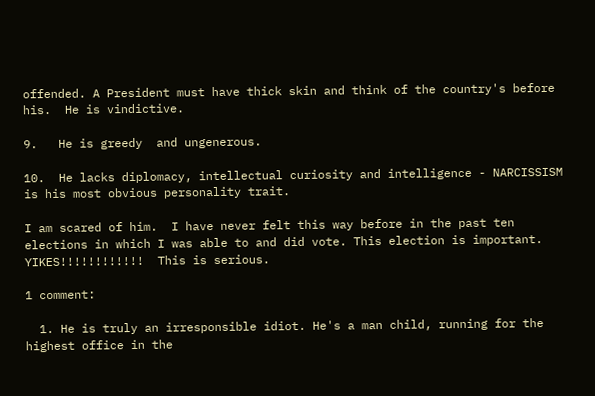offended. A President must have thick skin and think of the country's before his.  He is vindictive.

9.   He is greedy  and ungenerous.

10.  He lacks diplomacy, intellectual curiosity and intelligence - NARCISSISM is his most obvious personality trait.

I am scared of him.  I have never felt this way before in the past ten elections in which I was able to and did vote. This election is important.  YIKES!!!!!!!!!!!!  This is serious.

1 comment:

  1. He is truly an irresponsible idiot. He's a man child, running for the highest office in the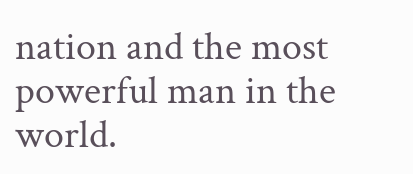nation and the most powerful man in the world.